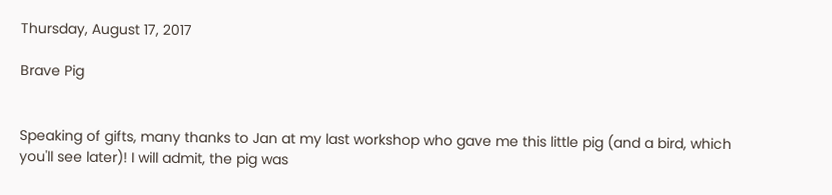Thursday, August 17, 2017

Brave Pig


Speaking of gifts, many thanks to Jan at my last workshop who gave me this little pig (and a bird, which you'll see later)! I will admit, the pig was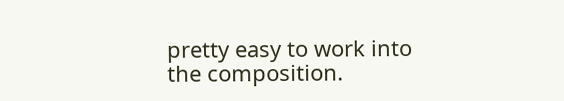pretty easy to work into the composition.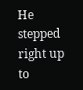He stepped right up to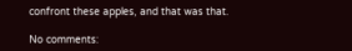confront these apples, and that was that.

No comments: